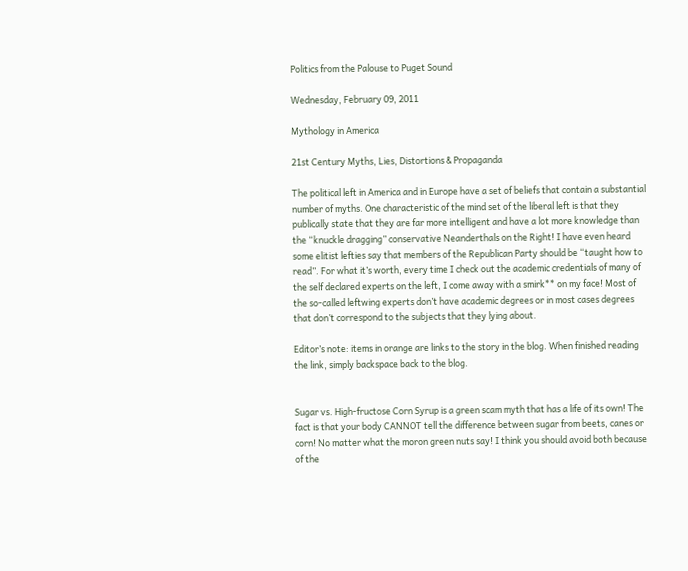Politics from the Palouse to Puget Sound

Wednesday, February 09, 2011

Mythology in America

21st Century Myths, Lies, Distortions & Propaganda

The political left in America and in Europe have a set of beliefs that contain a substantial number of myths. One characteristic of the mind set of the liberal left is that they publically state that they are far more intelligent and have a lot more knowledge than the “knuckle dragging” conservative Neanderthals on the Right! I have even heard some elitist lefties say that members of the Republican Party should be “taught how to read”. For what it’s worth, every time I check out the academic credentials of many of the self declared experts on the left, I come away with a smirk** on my face! Most of the so-called leftwing experts don’t have academic degrees or in most cases degrees that don’t correspond to the subjects that they lying about.

Editor’s note: items in orange are links to the story in the blog. When finished reading the link, simply backspace back to the blog.


Sugar vs. High-fructose Corn Syrup is a green scam myth that has a life of its own! The fact is that your body CANNOT tell the difference between sugar from beets, canes or corn! No matter what the moron green nuts say! I think you should avoid both because of the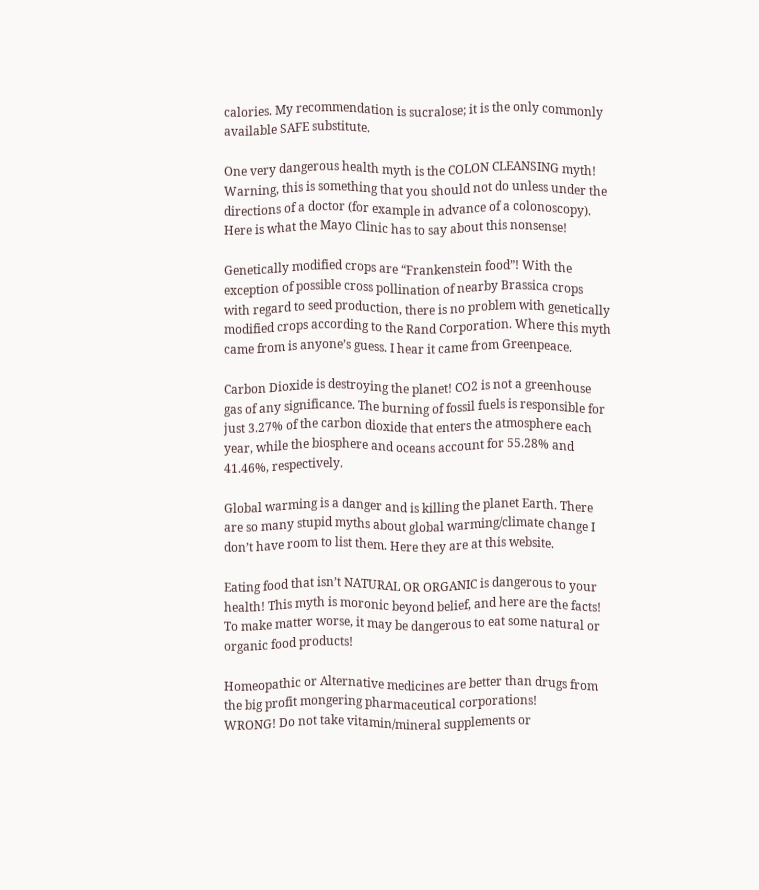calories. My recommendation is sucralose; it is the only commonly available SAFE substitute.

One very dangerous health myth is the COLON CLEANSING myth! Warning, this is something that you should not do unless under the directions of a doctor (for example in advance of a colonoscopy). Here is what the Mayo Clinic has to say about this nonsense!

Genetically modified crops are “Frankenstein food”! With the exception of possible cross pollination of nearby Brassica crops with regard to seed production, there is no problem with genetically modified crops according to the Rand Corporation. Where this myth came from is anyone’s guess. I hear it came from Greenpeace.

Carbon Dioxide is destroying the planet! CO2 is not a greenhouse gas of any significance. The burning of fossil fuels is responsible for just 3.27% of the carbon dioxide that enters the atmosphere each year, while the biosphere and oceans account for 55.28% and 41.46%, respectively.

Global warming is a danger and is killing the planet Earth. There are so many stupid myths about global warming/climate change I don’t have room to list them. Here they are at this website.

Eating food that isn’t NATURAL OR ORGANIC is dangerous to your health! This myth is moronic beyond belief, and here are the facts!
To make matter worse, it may be dangerous to eat some natural or organic food products!

Homeopathic or Alternative medicines are better than drugs from the big profit mongering pharmaceutical corporations!
WRONG! Do not take vitamin/mineral supplements or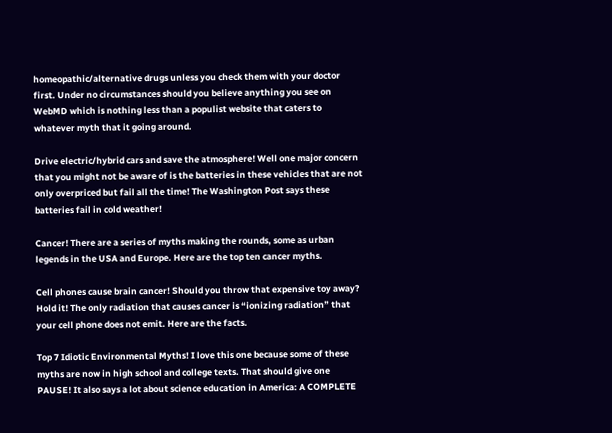homeopathic/alternative drugs unless you check them with your doctor first. Under no circumstances should you believe anything you see on WebMD which is nothing less than a populist website that caters to whatever myth that it going around.

Drive electric/hybrid cars and save the atmosphere! Well one major concern that you might not be aware of is the batteries in these vehicles that are not only overpriced but fail all the time! The Washington Post says these batteries fail in cold weather!

Cancer! There are a series of myths making the rounds, some as urban legends in the USA and Europe. Here are the top ten cancer myths.

Cell phones cause brain cancer! Should you throw that expensive toy away? Hold it! The only radiation that causes cancer is “ionizing radiation” that your cell phone does not emit. Here are the facts.

Top 7 Idiotic Environmental Myths! I love this one because some of these myths are now in high school and college texts. That should give one PAUSE! It also says a lot about science education in America: A COMPLETE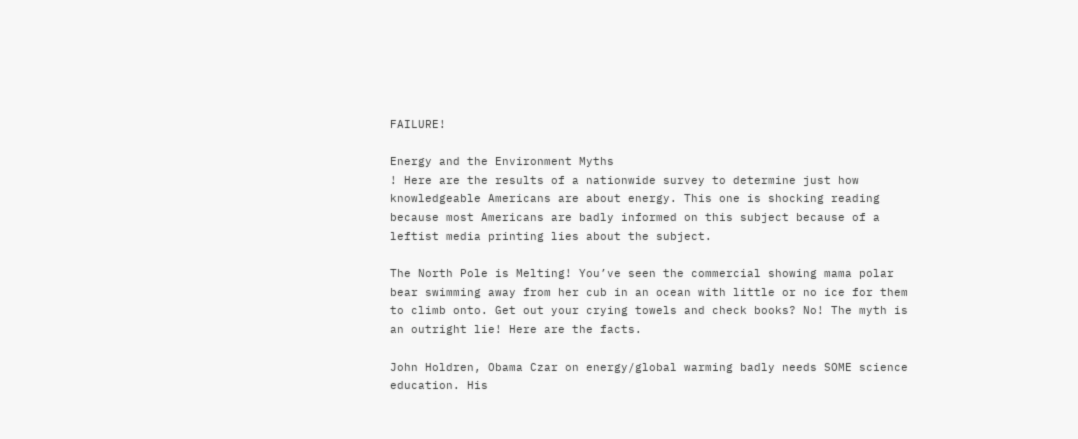FAILURE!

Energy and the Environment Myths
! Here are the results of a nationwide survey to determine just how knowledgeable Americans are about energy. This one is shocking reading because most Americans are badly informed on this subject because of a leftist media printing lies about the subject.

The North Pole is Melting! You’ve seen the commercial showing mama polar bear swimming away from her cub in an ocean with little or no ice for them to climb onto. Get out your crying towels and check books? No! The myth is an outright lie! Here are the facts.

John Holdren, Obama Czar on energy/global warming badly needs SOME science education. His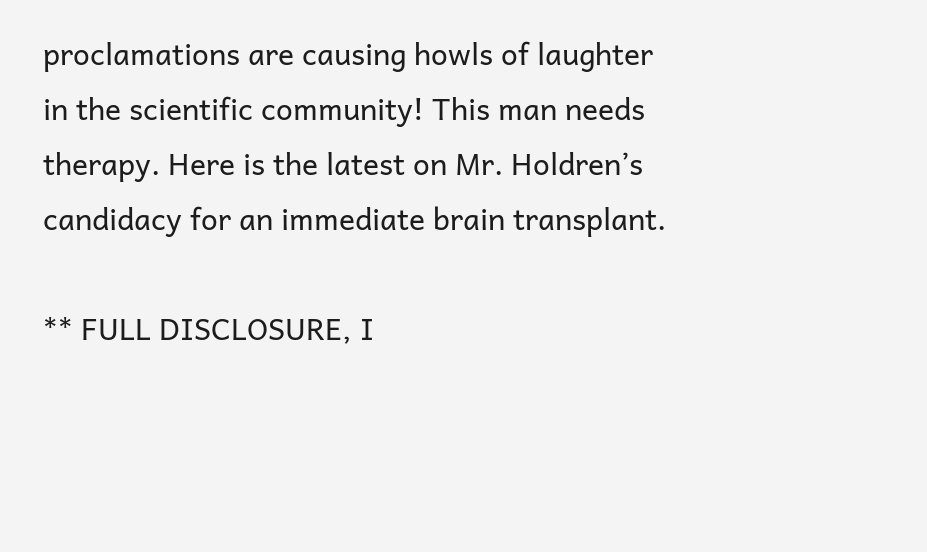proclamations are causing howls of laughter in the scientific community! This man needs therapy. Here is the latest on Mr. Holdren’s candidacy for an immediate brain transplant.

** FULL DISCLOSURE, I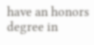have an honors degree in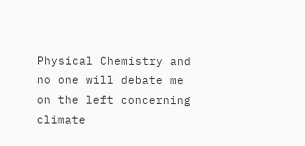Physical Chemistry and no one will debate me on the left concerning climate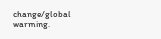change/global warming.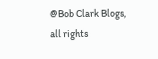@Bob Clark Blogs, all rights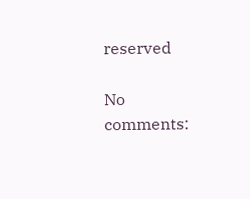reserved

No comments: